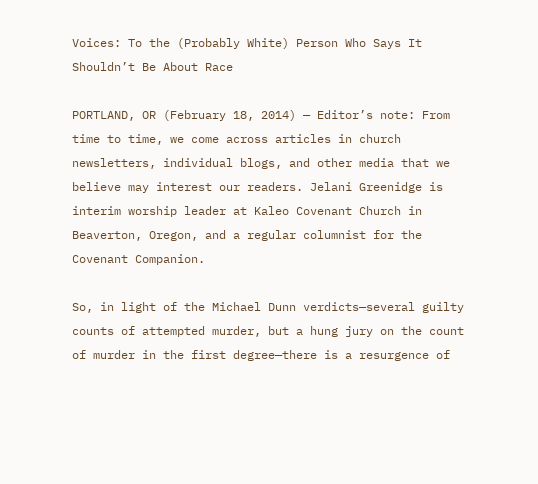Voices: To the (Probably White) Person Who Says It Shouldn’t Be About Race

PORTLAND, OR (February 18, 2014) — Editor’s note: From time to time, we come across articles in church newsletters, individual blogs, and other media that we believe may interest our readers. Jelani Greenidge is interim worship leader at Kaleo Covenant Church in Beaverton, Oregon, and a regular columnist for the Covenant Companion.

So, in light of the Michael Dunn verdicts—several guilty counts of attempted murder, but a hung jury on the count of murder in the first degree—there is a resurgence of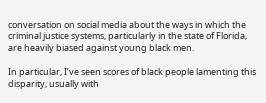conversation on social media about the ways in which the criminal justice systems, particularly in the state of Florida, are heavily biased against young black men.

In particular, I’ve seen scores of black people lamenting this disparity, usually with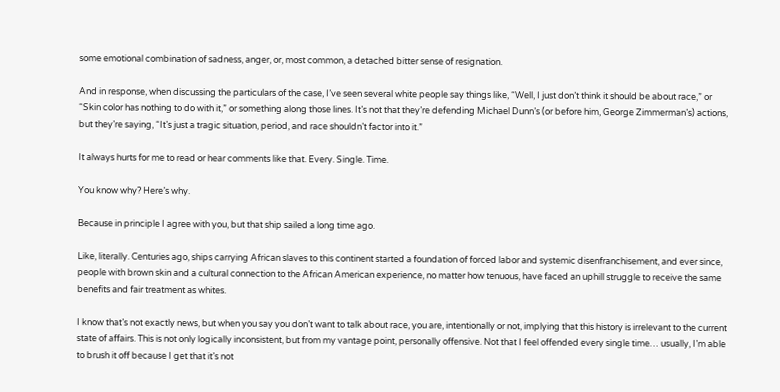some emotional combination of sadness, anger, or, most common, a detached bitter sense of resignation.

And in response, when discussing the particulars of the case, I’ve seen several white people say things like, “Well, I just don’t think it should be about race,” or “Skin color has nothing to do with it,” or something along those lines. It’s not that they’re defending Michael Dunn’s (or before him, George Zimmerman’s) actions, but they’re saying, “It’s just a tragic situation, period, and race shouldn’t factor into it.”

It always hurts for me to read or hear comments like that. Every. Single. Time.

You know why? Here’s why.

Because in principle I agree with you, but that ship sailed a long time ago.

Like, literally. Centuries ago, ships carrying African slaves to this continent started a foundation of forced labor and systemic disenfranchisement, and ever since, people with brown skin and a cultural connection to the African American experience, no matter how tenuous, have faced an uphill struggle to receive the same benefits and fair treatment as whites.

I know that’s not exactly news, but when you say you don’t want to talk about race, you are, intentionally or not, implying that this history is irrelevant to the current state of affairs. This is not only logically inconsistent, but from my vantage point, personally offensive. Not that I feel offended every single time… usually, I’m able to brush it off because I get that it’s not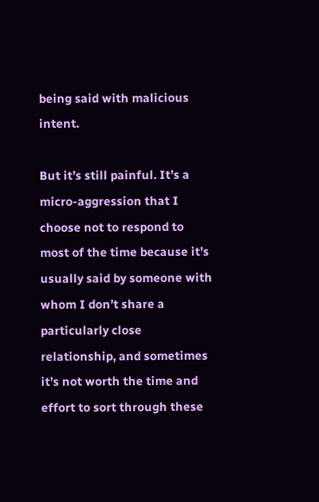being said with malicious intent.

But it’s still painful. It’s a micro-aggression that I choose not to respond to most of the time because it’s usually said by someone with whom I don’t share a particularly close relationship, and sometimes it’s not worth the time and effort to sort through these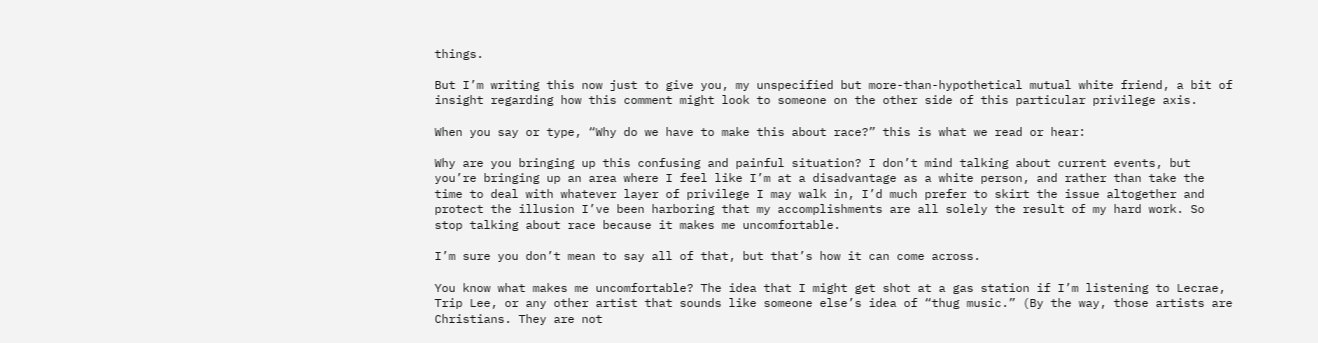things.

But I’m writing this now just to give you, my unspecified but more-than-hypothetical mutual white friend, a bit of insight regarding how this comment might look to someone on the other side of this particular privilege axis.

When you say or type, “Why do we have to make this about race?” this is what we read or hear:

Why are you bringing up this confusing and painful situation? I don’t mind talking about current events, but you’re bringing up an area where I feel like I’m at a disadvantage as a white person, and rather than take the time to deal with whatever layer of privilege I may walk in, I’d much prefer to skirt the issue altogether and protect the illusion I’ve been harboring that my accomplishments are all solely the result of my hard work. So stop talking about race because it makes me uncomfortable.

I’m sure you don’t mean to say all of that, but that’s how it can come across.

You know what makes me uncomfortable? The idea that I might get shot at a gas station if I’m listening to Lecrae, Trip Lee, or any other artist that sounds like someone else’s idea of “thug music.” (By the way, those artists are Christians. They are not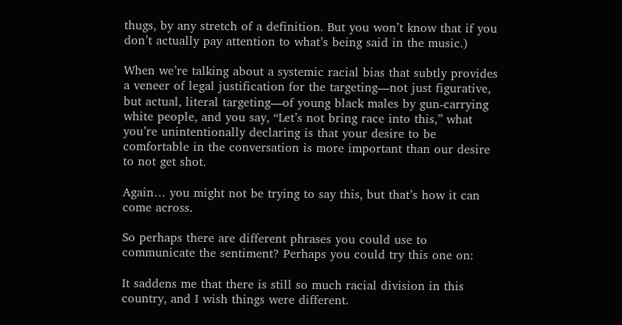thugs, by any stretch of a definition. But you won’t know that if you don’t actually pay attention to what’s being said in the music.)

When we’re talking about a systemic racial bias that subtly provides a veneer of legal justification for the targeting—not just figurative, but actual, literal targeting—of young black males by gun-carrying white people, and you say, “Let’s not bring race into this,” what you’re unintentionally declaring is that your desire to be comfortable in the conversation is more important than our desire to not get shot.

Again… you might not be trying to say this, but that’s how it can come across.

So perhaps there are different phrases you could use to communicate the sentiment? Perhaps you could try this one on:

It saddens me that there is still so much racial division in this country, and I wish things were different.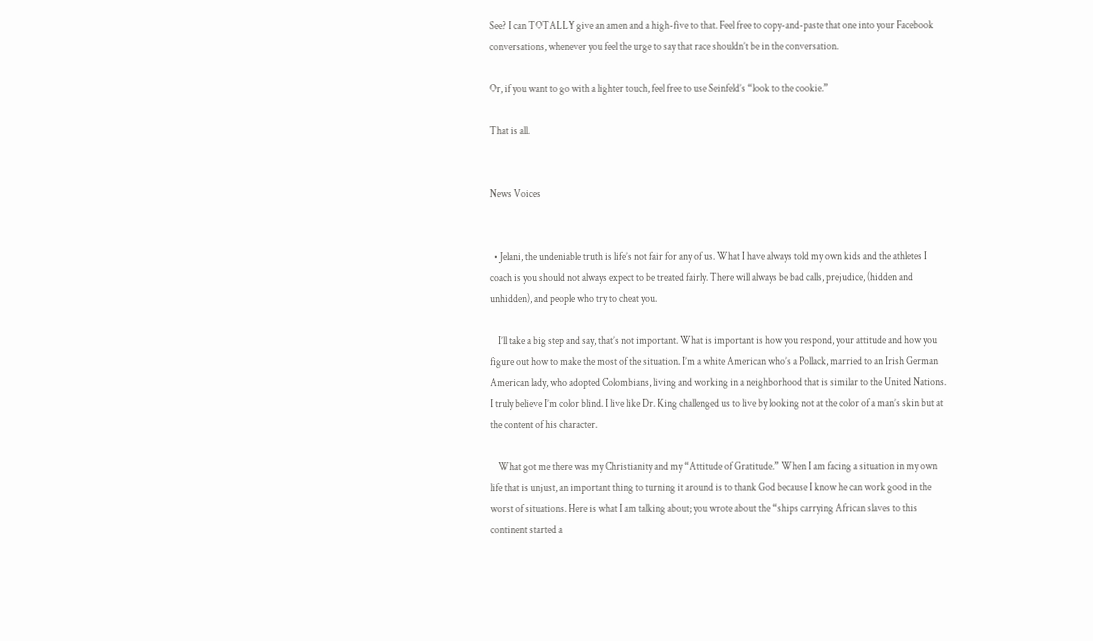See? I can TOTALLY give an amen and a high-five to that. Feel free to copy-and-paste that one into your Facebook conversations, whenever you feel the urge to say that race shouldn’t be in the conversation.

Or, if you want to go with a lighter touch, feel free to use Seinfeld’s “look to the cookie.”

That is all.


News Voices


  • Jelani, the undeniable truth is life’s not fair for any of us. What I have always told my own kids and the athletes I coach is you should not always expect to be treated fairly. There will always be bad calls, prejudice, (hidden and unhidden), and people who try to cheat you.

    I’ll take a big step and say, that’s not important. What is important is how you respond, your attitude and how you figure out how to make the most of the situation. I’m a white American who’s a Pollack, married to an Irish German American lady, who adopted Colombians, living and working in a neighborhood that is similar to the United Nations. I truly believe I’m color blind. I live like Dr. King challenged us to live by looking not at the color of a man’s skin but at the content of his character.

    What got me there was my Christianity and my “Attitude of Gratitude.” When I am facing a situation in my own life that is unjust, an important thing to turning it around is to thank God because I know he can work good in the worst of situations. Here is what I am talking about; you wrote about the “ships carrying African slaves to this continent started a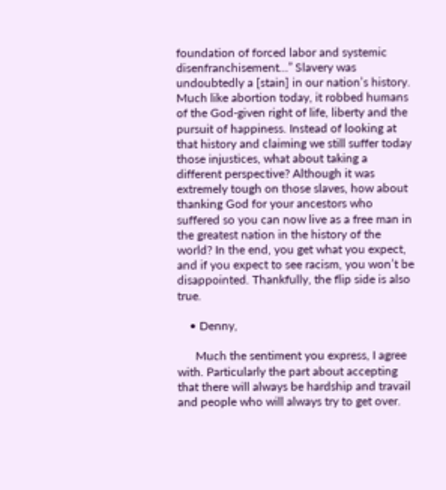foundation of forced labor and systemic disenfranchisement…” Slavery was undoubtedly a [stain] in our nation’s history. Much like abortion today, it robbed humans of the God-given right of life, liberty and the pursuit of happiness. Instead of looking at that history and claiming we still suffer today those injustices, what about taking a different perspective? Although it was extremely tough on those slaves, how about thanking God for your ancestors who suffered so you can now live as a free man in the greatest nation in the history of the world? In the end, you get what you expect, and if you expect to see racism, you won’t be disappointed. Thankfully, the flip side is also true.

    • Denny,

      Much the sentiment you express, I agree with. Particularly the part about accepting that there will always be hardship and travail and people who will always try to get over.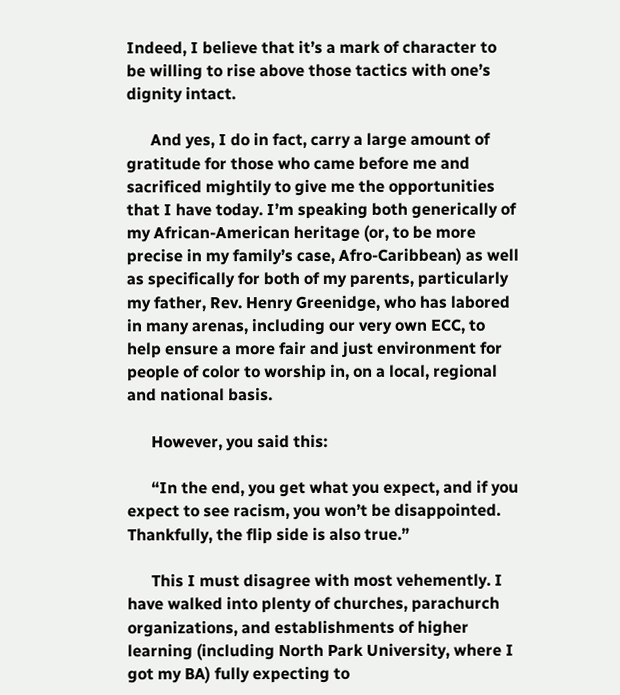Indeed, I believe that it’s a mark of character to be willing to rise above those tactics with one’s dignity intact.

      And yes, I do in fact, carry a large amount of gratitude for those who came before me and sacrificed mightily to give me the opportunities that I have today. I’m speaking both generically of my African-American heritage (or, to be more precise in my family’s case, Afro-Caribbean) as well as specifically for both of my parents, particularly my father, Rev. Henry Greenidge, who has labored in many arenas, including our very own ECC, to help ensure a more fair and just environment for people of color to worship in, on a local, regional and national basis.

      However, you said this:

      “In the end, you get what you expect, and if you expect to see racism, you won’t be disappointed. Thankfully, the flip side is also true.”

      This I must disagree with most vehemently. I have walked into plenty of churches, parachurch organizations, and establishments of higher learning (including North Park University, where I got my BA) fully expecting to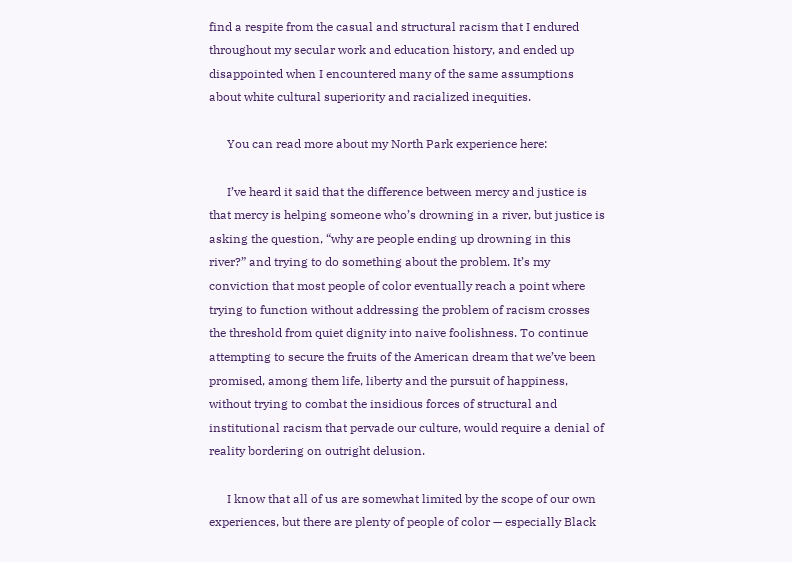find a respite from the casual and structural racism that I endured throughout my secular work and education history, and ended up disappointed when I encountered many of the same assumptions about white cultural superiority and racialized inequities.

      You can read more about my North Park experience here:

      I’ve heard it said that the difference between mercy and justice is that mercy is helping someone who’s drowning in a river, but justice is asking the question, “why are people ending up drowning in this river?” and trying to do something about the problem. It’s my conviction that most people of color eventually reach a point where trying to function without addressing the problem of racism crosses the threshold from quiet dignity into naive foolishness. To continue attempting to secure the fruits of the American dream that we’ve been promised, among them life, liberty and the pursuit of happiness, without trying to combat the insidious forces of structural and institutional racism that pervade our culture, would require a denial of reality bordering on outright delusion.

      I know that all of us are somewhat limited by the scope of our own experiences, but there are plenty of people of color — especially Black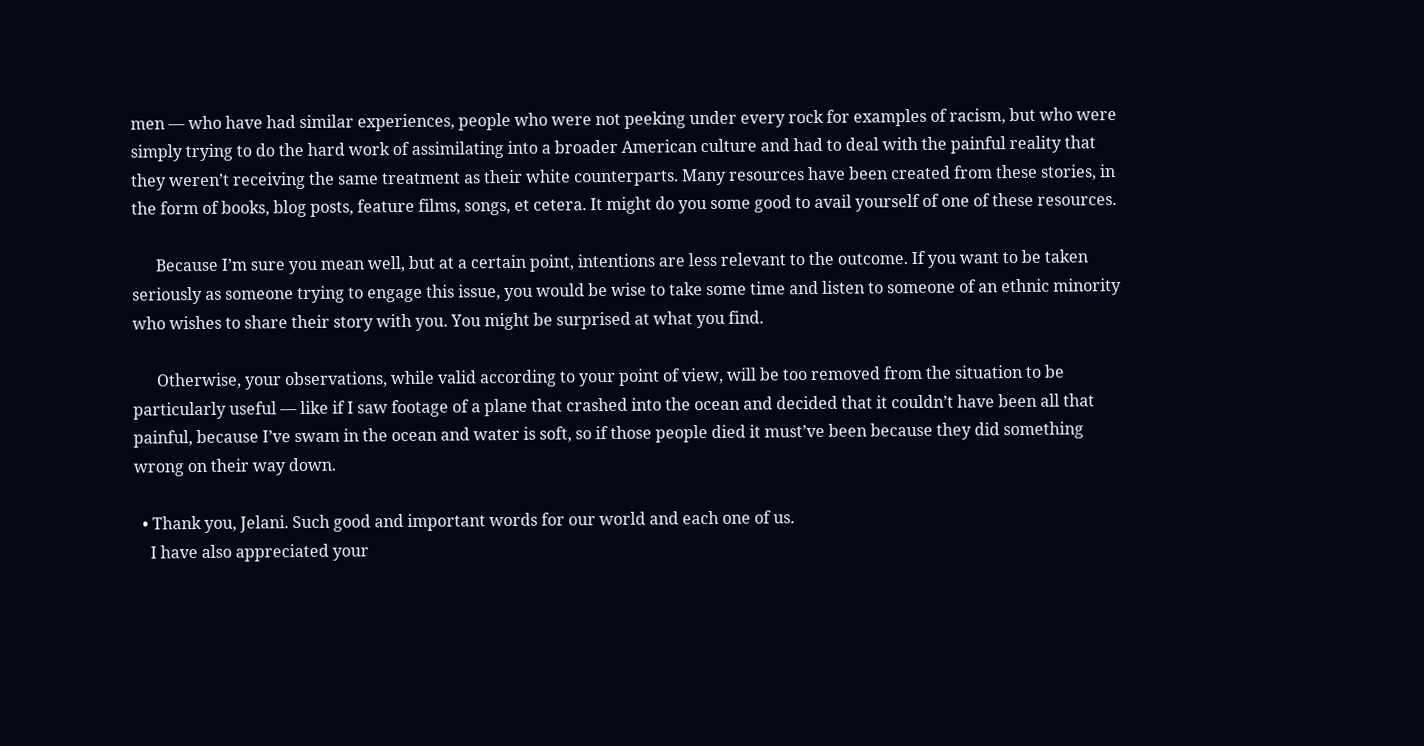men — who have had similar experiences, people who were not peeking under every rock for examples of racism, but who were simply trying to do the hard work of assimilating into a broader American culture and had to deal with the painful reality that they weren’t receiving the same treatment as their white counterparts. Many resources have been created from these stories, in the form of books, blog posts, feature films, songs, et cetera. It might do you some good to avail yourself of one of these resources.

      Because I’m sure you mean well, but at a certain point, intentions are less relevant to the outcome. If you want to be taken seriously as someone trying to engage this issue, you would be wise to take some time and listen to someone of an ethnic minority who wishes to share their story with you. You might be surprised at what you find.

      Otherwise, your observations, while valid according to your point of view, will be too removed from the situation to be particularly useful — like if I saw footage of a plane that crashed into the ocean and decided that it couldn’t have been all that painful, because I’ve swam in the ocean and water is soft, so if those people died it must’ve been because they did something wrong on their way down.

  • Thank you, Jelani. Such good and important words for our world and each one of us.
    I have also appreciated your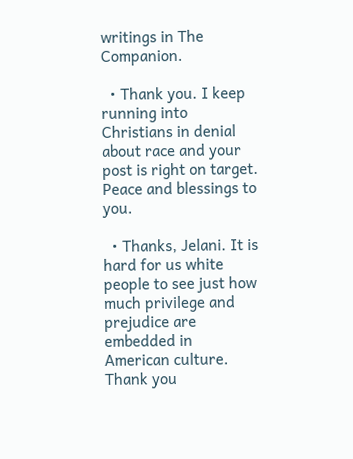writings in The Companion.

  • Thank you. I keep running into Christians in denial about race and your post is right on target. Peace and blessings to you.

  • Thanks, Jelani. It is hard for us white people to see just how much privilege and prejudice are embedded in American culture. Thank you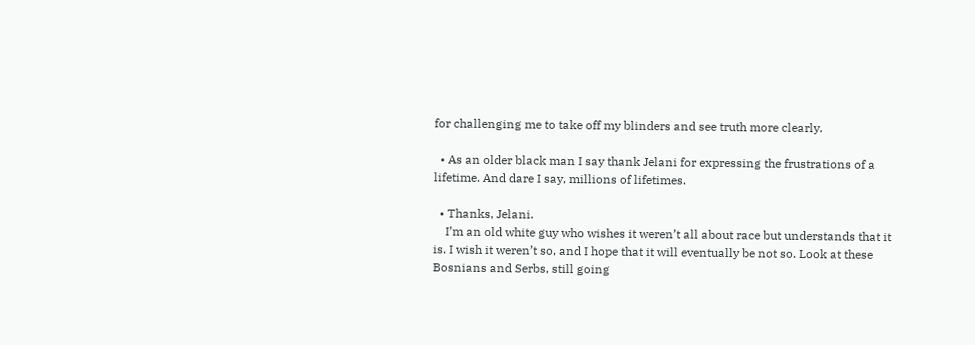for challenging me to take off my blinders and see truth more clearly.

  • As an older black man I say thank Jelani for expressing the frustrations of a lifetime. And dare I say, millions of lifetimes.

  • Thanks, Jelani.
    I’m an old white guy who wishes it weren’t all about race but understands that it is. I wish it weren’t so, and I hope that it will eventually be not so. Look at these Bosnians and Serbs, still going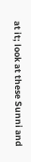at it; look at these Sunni and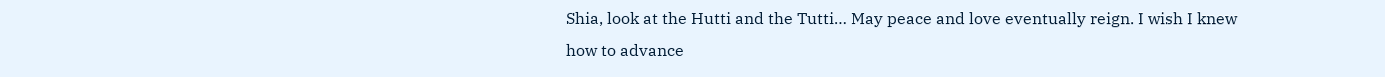Shia, look at the Hutti and the Tutti… May peace and love eventually reign. I wish I knew how to advance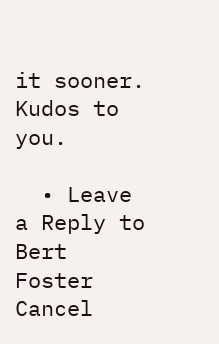it sooner. Kudos to you.

  • Leave a Reply to Bert Foster Cancel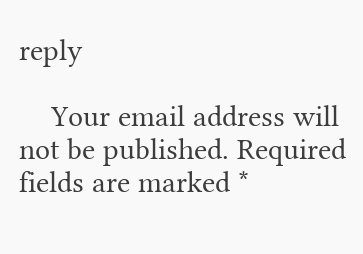reply

    Your email address will not be published. Required fields are marked *